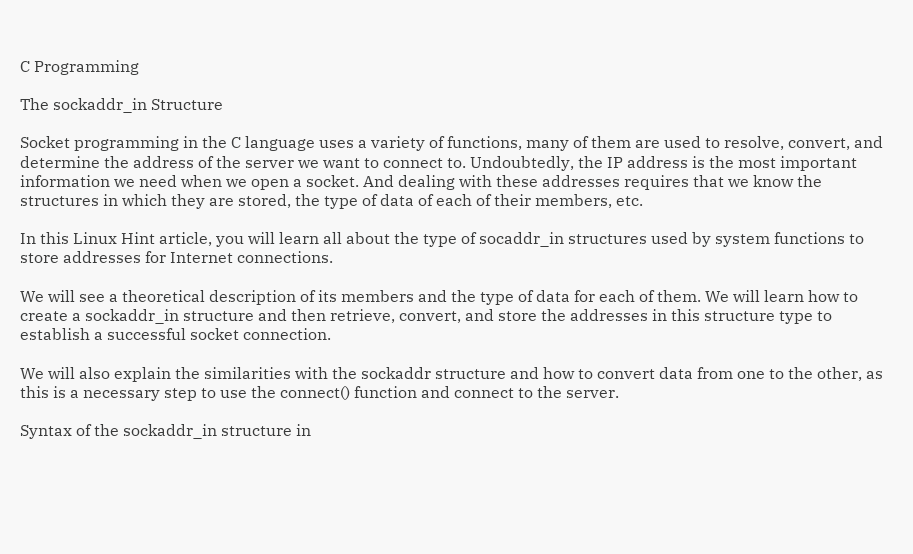C Programming

The sockaddr_in Structure

Socket programming in the C language uses a variety of functions, many of them are used to resolve, convert, and determine the address of the server we want to connect to. Undoubtedly, the IP address is the most important information we need when we open a socket. And dealing with these addresses requires that we know the structures in which they are stored, the type of data of each of their members, etc.

In this Linux Hint article, you will learn all about the type of socaddr_in structures used by system functions to store addresses for Internet connections.

We will see a theoretical description of its members and the type of data for each of them. We will learn how to create a sockaddr_in structure and then retrieve, convert, and store the addresses in this structure type to establish a successful socket connection.

We will also explain the similarities with the sockaddr structure and how to convert data from one to the other, as this is a necessary step to use the connect() function and connect to the server.

Syntax of the sockaddr_in structure in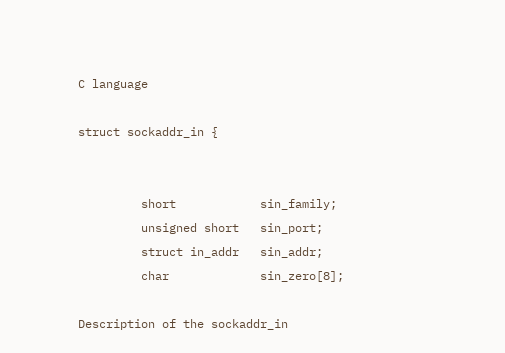C language

struct sockaddr_in {


         short            sin_family;
         unsigned short   sin_port;
         struct in_addr   sin_addr;
         char             sin_zero[8];

Description of the sockaddr_in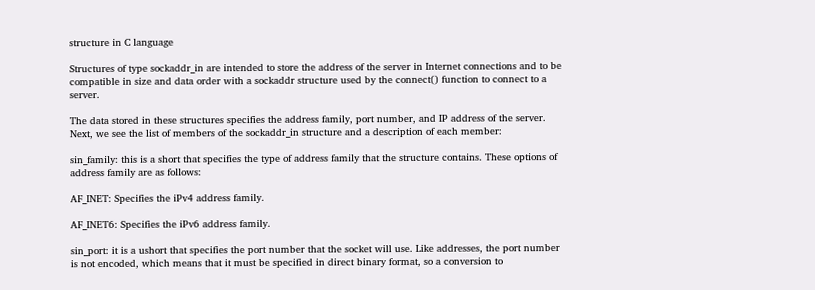structure in C language

Structures of type sockaddr_in are intended to store the address of the server in Internet connections and to be compatible in size and data order with a sockaddr structure used by the connect() function to connect to a server.

The data stored in these structures specifies the address family, port number, and IP address of the server. Next, we see the list of members of the sockaddr_in structure and a description of each member:

sin_family: this is a short that specifies the type of address family that the structure contains. These options of address family are as follows:

AF_INET: Specifies the iPv4 address family.

AF_INET6: Specifies the iPv6 address family.

sin_port: it is a ushort that specifies the port number that the socket will use. Like addresses, the port number is not encoded, which means that it must be specified in direct binary format, so a conversion to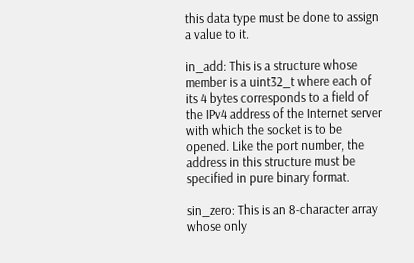this data type must be done to assign a value to it.

in_add: This is a structure whose member is a uint32_t where each of its 4 bytes corresponds to a field of the IPv4 address of the Internet server with which the socket is to be opened. Like the port number, the address in this structure must be specified in pure binary format.

sin_zero: This is an 8-character array whose only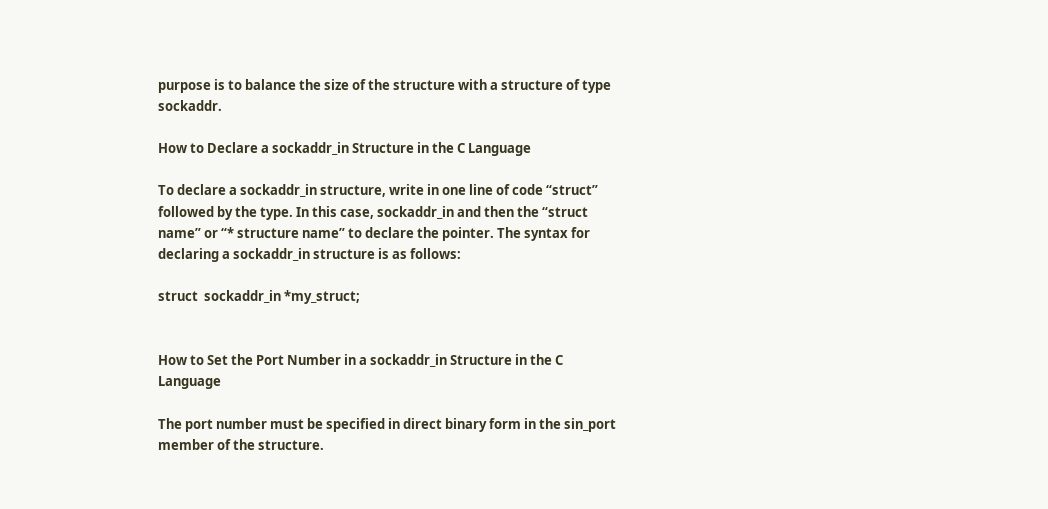purpose is to balance the size of the structure with a structure of type sockaddr.

How to Declare a sockaddr_in Structure in the C Language

To declare a sockaddr_in structure, write in one line of code “struct” followed by the type. In this case, sockaddr_in and then the “struct name” or “* structure name” to declare the pointer. The syntax for declaring a sockaddr_in structure is as follows:

struct  sockaddr_in *my_struct;


How to Set the Port Number in a sockaddr_in Structure in the C Language

The port number must be specified in direct binary form in the sin_port member of the structure.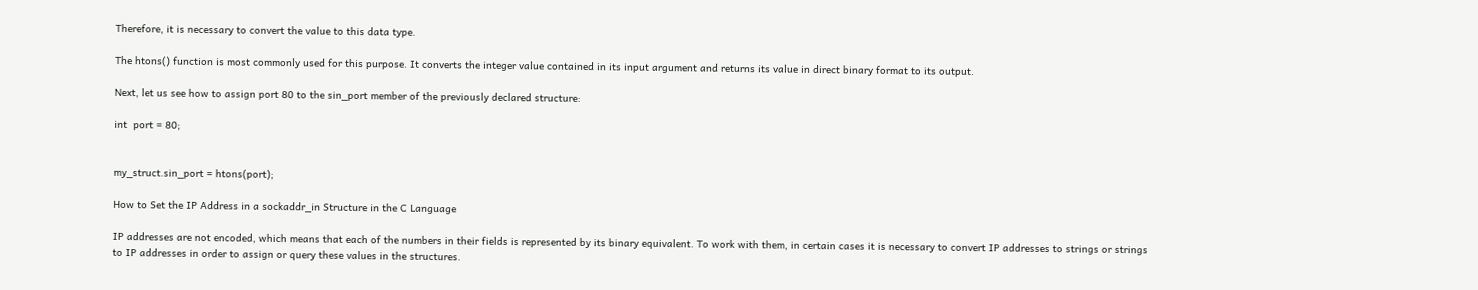Therefore, it is necessary to convert the value to this data type.

The htons() function is most commonly used for this purpose. It converts the integer value contained in its input argument and returns its value in direct binary format to its output.

Next, let us see how to assign port 80 to the sin_port member of the previously declared structure:

int  port = 80;


my_struct.sin_port = htons(port);

How to Set the IP Address in a sockaddr_in Structure in the C Language

IP addresses are not encoded, which means that each of the numbers in their fields is represented by its binary equivalent. To work with them, in certain cases it is necessary to convert IP addresses to strings or strings to IP addresses in order to assign or query these values in the structures.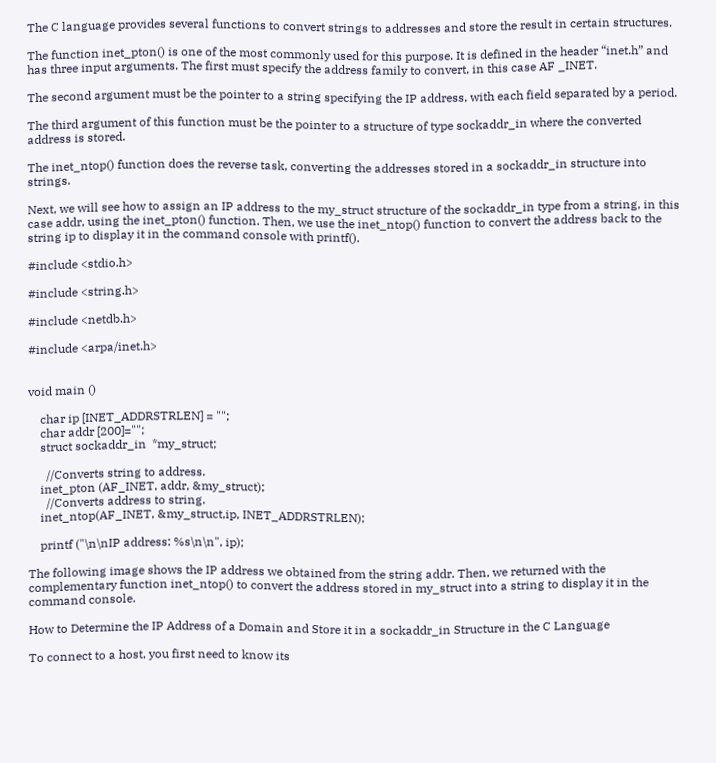The C language provides several functions to convert strings to addresses and store the result in certain structures.

The function inet_pton() is one of the most commonly used for this purpose. It is defined in the header “inet.h” and has three input arguments. The first must specify the address family to convert, in this case AF _INET.

The second argument must be the pointer to a string specifying the IP address, with each field separated by a period.

The third argument of this function must be the pointer to a structure of type sockaddr_in where the converted address is stored.

The inet_ntop() function does the reverse task, converting the addresses stored in a sockaddr_in structure into strings.

Next, we will see how to assign an IP address to the my_struct structure of the sockaddr_in type from a string, in this case addr, using the inet_pton() function. Then, we use the inet_ntop() function to convert the address back to the string ip to display it in the command console with printf().

#include <stdio.h>

#include <string.h>

#include <netdb.h>

#include <arpa/inet.h>


void main ()

    char ip [INET_ADDRSTRLEN] = "";
    char addr [200]="";
    struct sockaddr_in  *my_struct;

      //Converts string to address.
    inet_pton (AF_INET, addr, &my_struct);
      //Converts address to string.
    inet_ntop(AF_INET, &my_struct,ip, INET_ADDRSTRLEN);

    printf ("\n\nIP address: %s\n\n", ip);

The following image shows the IP address we obtained from the string addr. Then, we returned with the complementary function inet_ntop() to convert the address stored in my_struct into a string to display it in the command console.

How to Determine the IP Address of a Domain and Store it in a sockaddr_in Structure in the C Language

To connect to a host, you first need to know its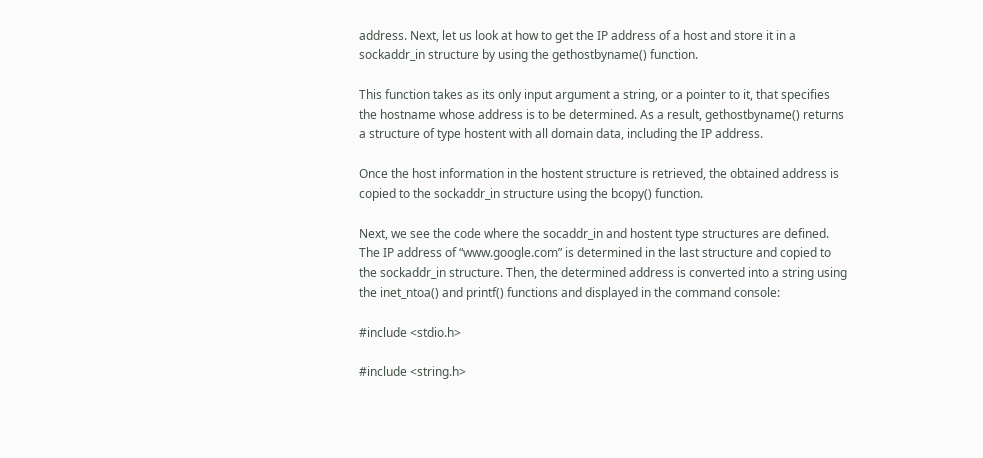address. Next, let us look at how to get the IP address of a host and store it in a sockaddr_in structure by using the gethostbyname() function.

This function takes as its only input argument a string, or a pointer to it, that specifies the hostname whose address is to be determined. As a result, gethostbyname() returns a structure of type hostent with all domain data, including the IP address.

Once the host information in the hostent structure is retrieved, the obtained address is copied to the sockaddr_in structure using the bcopy() function.

Next, we see the code where the socaddr_in and hostent type structures are defined. The IP address of “www.google.com” is determined in the last structure and copied to the sockaddr_in structure. Then, the determined address is converted into a string using the inet_ntoa() and printf() functions and displayed in the command console:

#include <stdio.h>

#include <string.h>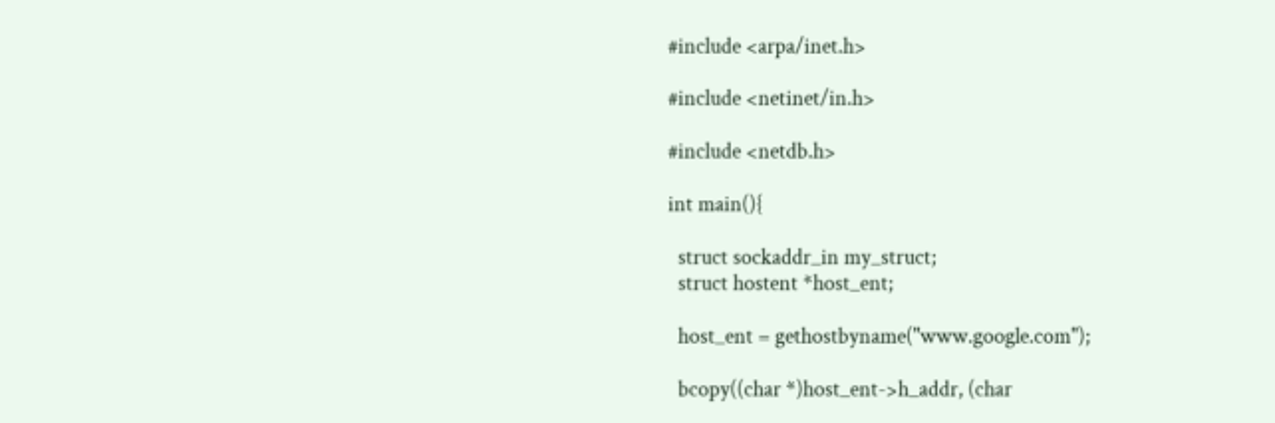#include <arpa/inet.h>

#include <netinet/in.h>

#include <netdb.h>

int main(){

  struct sockaddr_in my_struct;
  struct hostent *host_ent;

  host_ent = gethostbyname("www.google.com");

  bcopy((char *)host_ent->h_addr, (char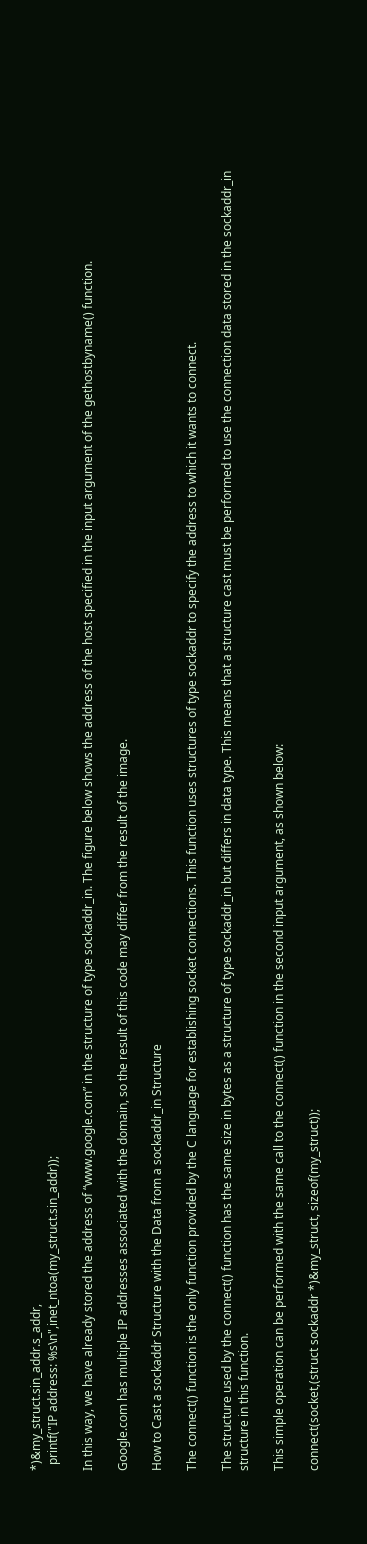*)&my_struct.sin_addr.s_addr,
  printf("IP address: %s\n",inet_ntoa(my_struct.sin_addr));

In this way, we have already stored the address of “www.google.com” in the structure of type sockaddr_in. The figure below shows the address of the host specified in the input argument of the gethostbyname() function.

Google.com has multiple IP addresses associated with the domain, so the result of this code may differ from the result of the image.

How to Cast a sockaddr Structure with the Data from a sockaddr_in Structure

The connect() function is the only function provided by the C language for establishing socket connections. This function uses structures of type sockaddr to specify the address to which it wants to connect.

The structure used by the connect() function has the same size in bytes as a structure of type sockaddr_in but differs in data type. This means that a structure cast must be performed to use the connection data stored in the sockaddr_in structure in this function.

This simple operation can be performed with the same call to the connect() function in the second input argument, as shown below:

connect(socket,(struct sockaddr *)&my_struct, sizeof(my_struct));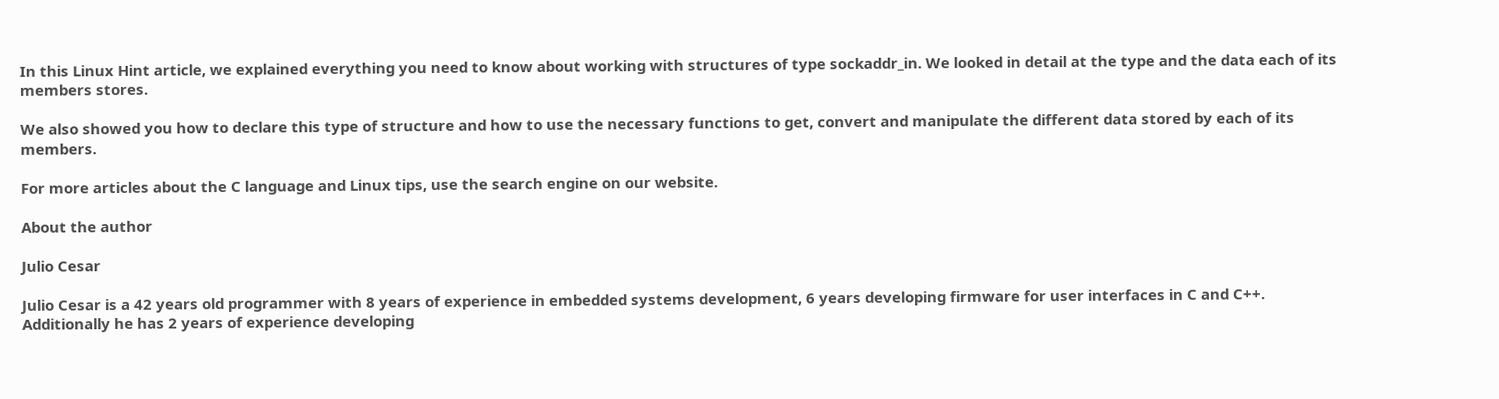In this Linux Hint article, we explained everything you need to know about working with structures of type sockaddr_in. We looked in detail at the type and the data each of its members stores.

We also showed you how to declare this type of structure and how to use the necessary functions to get, convert and manipulate the different data stored by each of its members.

For more articles about the C language and Linux tips, use the search engine on our website.

About the author

Julio Cesar

Julio Cesar is a 42 years old programmer with 8 years of experience in embedded systems development, 6 years developing firmware for user interfaces in C and C++. Additionally he has 2 years of experience developing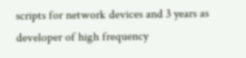scripts for network devices and 3 years as developer of high frequency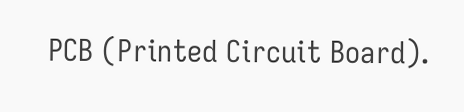PCB (Printed Circuit Board).